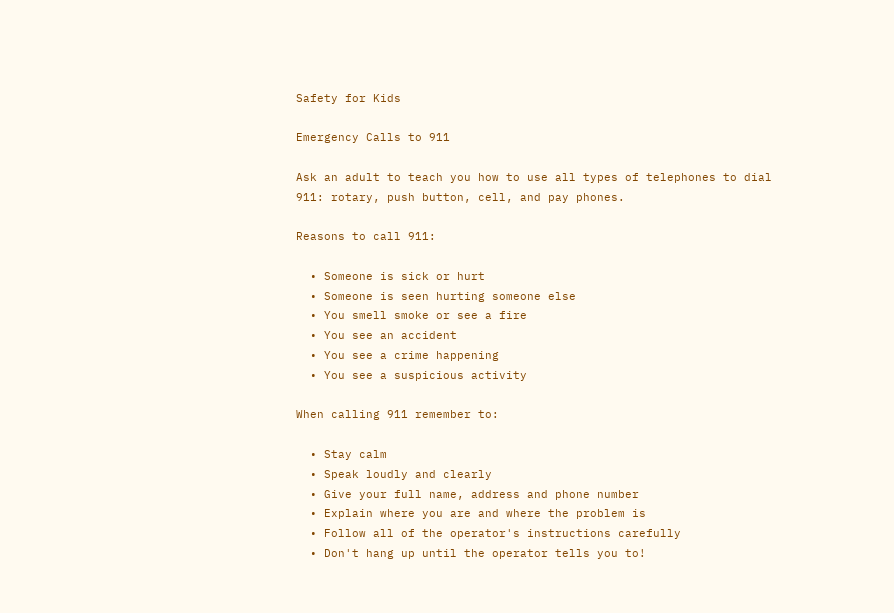Safety for Kids

Emergency Calls to 911

Ask an adult to teach you how to use all types of telephones to dial 911: rotary, push button, cell, and pay phones.

Reasons to call 911:

  • Someone is sick or hurt
  • Someone is seen hurting someone else
  • You smell smoke or see a fire
  • You see an accident
  • You see a crime happening
  • You see a suspicious activity

When calling 911 remember to:

  • Stay calm
  • Speak loudly and clearly
  • Give your full name, address and phone number
  • Explain where you are and where the problem is
  • Follow all of the operator's instructions carefully
  • Don't hang up until the operator tells you to!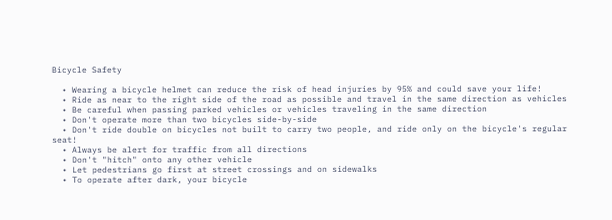Bicycle Safety

  • Wearing a bicycle helmet can reduce the risk of head injuries by 95% and could save your life!
  • Ride as near to the right side of the road as possible and travel in the same direction as vehicles
  • Be careful when passing parked vehicles or vehicles traveling in the same direction
  • Don't operate more than two bicycles side-by-side
  • Don't ride double on bicycles not built to carry two people, and ride only on the bicycle's regular seat!
  • Always be alert for traffic from all directions
  • Don't "hitch" onto any other vehicle
  • Let pedestrians go first at street crossings and on sidewalks
  • To operate after dark, your bicycle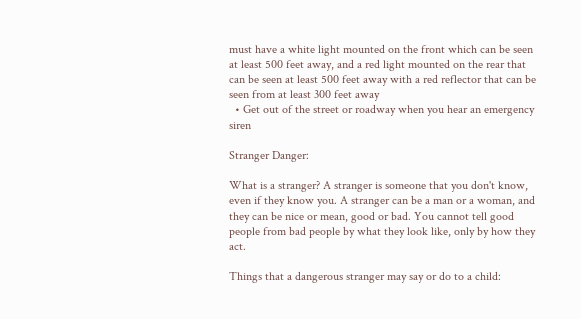must have a white light mounted on the front which can be seen at least 500 feet away, and a red light mounted on the rear that can be seen at least 500 feet away with a red reflector that can be seen from at least 300 feet away
  • Get out of the street or roadway when you hear an emergency siren

Stranger Danger:

What is a stranger? A stranger is someone that you don't know, even if they know you. A stranger can be a man or a woman, and they can be nice or mean, good or bad. You cannot tell good people from bad people by what they look like, only by how they act.

Things that a dangerous stranger may say or do to a child: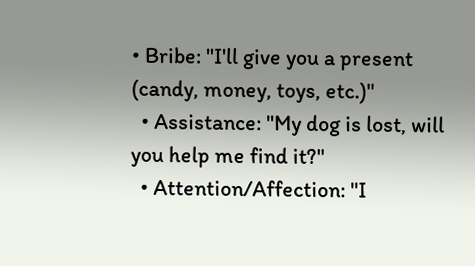• Bribe: "I'll give you a present (candy, money, toys, etc.)"
  • Assistance: "My dog is lost, will you help me find it?"
  • Attention/Affection: "I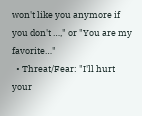won't like you anymore if you don't …," or "You are my favorite…"
  • Threat/Fear: "I'll hurt your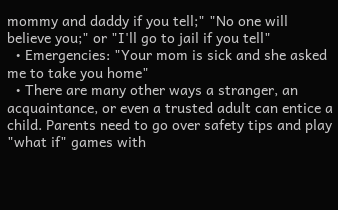mommy and daddy if you tell;" "No one will believe you;" or "I'll go to jail if you tell"
  • Emergencies: "Your mom is sick and she asked me to take you home"
  • There are many other ways a stranger, an acquaintance, or even a trusted adult can entice a child. Parents need to go over safety tips and play "what if" games with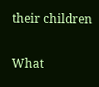their children

What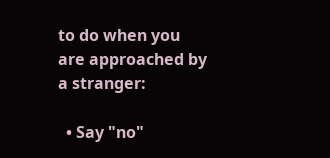to do when you are approached by a stranger:

  • Say "no"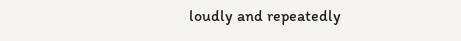loudly and repeatedly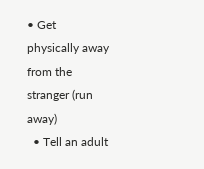• Get physically away from the stranger (run away)
  • Tell an adult